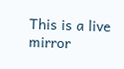This is a live mirror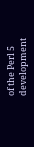of the Perl 5 development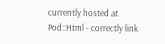currently hosted at
Pod::Html - correctly link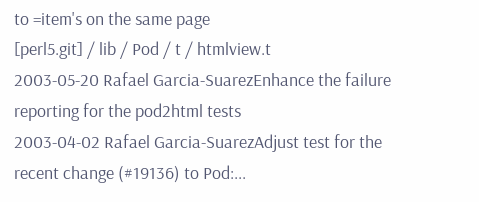to =item's on the same page
[perl5.git] / lib / Pod / t / htmlview.t
2003-05-20 Rafael Garcia-SuarezEnhance the failure reporting for the pod2html tests
2003-04-02 Rafael Garcia-SuarezAdjust test for the recent change (#19136) to Pod:...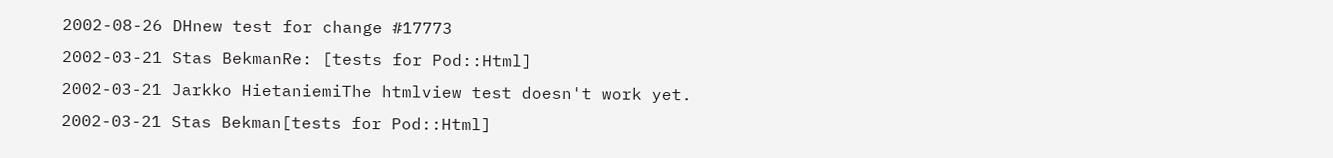2002-08-26 DHnew test for change #17773
2002-03-21 Stas BekmanRe: [tests for Pod::Html]
2002-03-21 Jarkko HietaniemiThe htmlview test doesn't work yet.
2002-03-21 Stas Bekman[tests for Pod::Html]